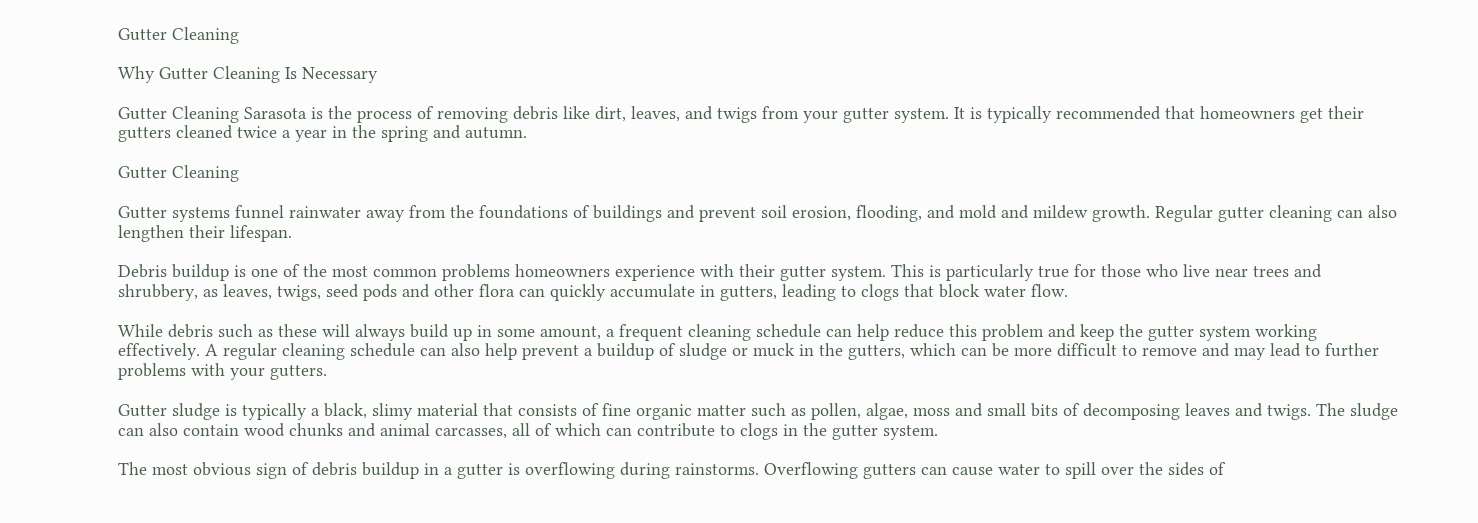Gutter Cleaning

Why Gutter Cleaning Is Necessary

Gutter Cleaning Sarasota is the process of removing debris like dirt, leaves, and twigs from your gutter system. It is typically recommended that homeowners get their gutters cleaned twice a year in the spring and autumn.

Gutter Cleaning

Gutter systems funnel rainwater away from the foundations of buildings and prevent soil erosion, flooding, and mold and mildew growth. Regular gutter cleaning can also lengthen their lifespan.

Debris buildup is one of the most common problems homeowners experience with their gutter system. This is particularly true for those who live near trees and shrubbery, as leaves, twigs, seed pods and other flora can quickly accumulate in gutters, leading to clogs that block water flow.

While debris such as these will always build up in some amount, a frequent cleaning schedule can help reduce this problem and keep the gutter system working effectively. A regular cleaning schedule can also help prevent a buildup of sludge or muck in the gutters, which can be more difficult to remove and may lead to further problems with your gutters.

Gutter sludge is typically a black, slimy material that consists of fine organic matter such as pollen, algae, moss and small bits of decomposing leaves and twigs. The sludge can also contain wood chunks and animal carcasses, all of which can contribute to clogs in the gutter system.

The most obvious sign of debris buildup in a gutter is overflowing during rainstorms. Overflowing gutters can cause water to spill over the sides of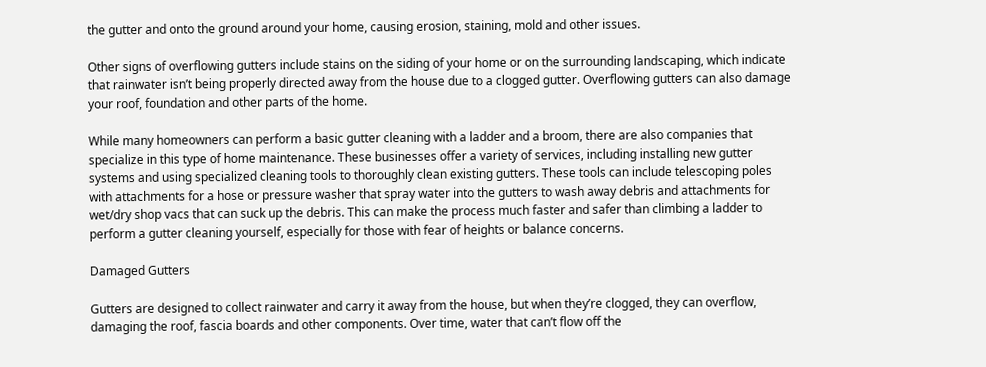the gutter and onto the ground around your home, causing erosion, staining, mold and other issues.

Other signs of overflowing gutters include stains on the siding of your home or on the surrounding landscaping, which indicate that rainwater isn’t being properly directed away from the house due to a clogged gutter. Overflowing gutters can also damage your roof, foundation and other parts of the home.

While many homeowners can perform a basic gutter cleaning with a ladder and a broom, there are also companies that specialize in this type of home maintenance. These businesses offer a variety of services, including installing new gutter systems and using specialized cleaning tools to thoroughly clean existing gutters. These tools can include telescoping poles with attachments for a hose or pressure washer that spray water into the gutters to wash away debris and attachments for wet/dry shop vacs that can suck up the debris. This can make the process much faster and safer than climbing a ladder to perform a gutter cleaning yourself, especially for those with fear of heights or balance concerns.

Damaged Gutters

Gutters are designed to collect rainwater and carry it away from the house, but when they’re clogged, they can overflow, damaging the roof, fascia boards and other components. Over time, water that can’t flow off the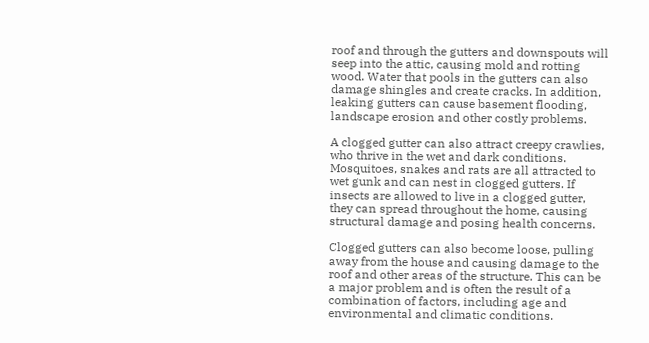roof and through the gutters and downspouts will seep into the attic, causing mold and rotting wood. Water that pools in the gutters can also damage shingles and create cracks. In addition, leaking gutters can cause basement flooding, landscape erosion and other costly problems.

A clogged gutter can also attract creepy crawlies, who thrive in the wet and dark conditions. Mosquitoes, snakes and rats are all attracted to wet gunk and can nest in clogged gutters. If insects are allowed to live in a clogged gutter, they can spread throughout the home, causing structural damage and posing health concerns.

Clogged gutters can also become loose, pulling away from the house and causing damage to the roof and other areas of the structure. This can be a major problem and is often the result of a combination of factors, including age and environmental and climatic conditions.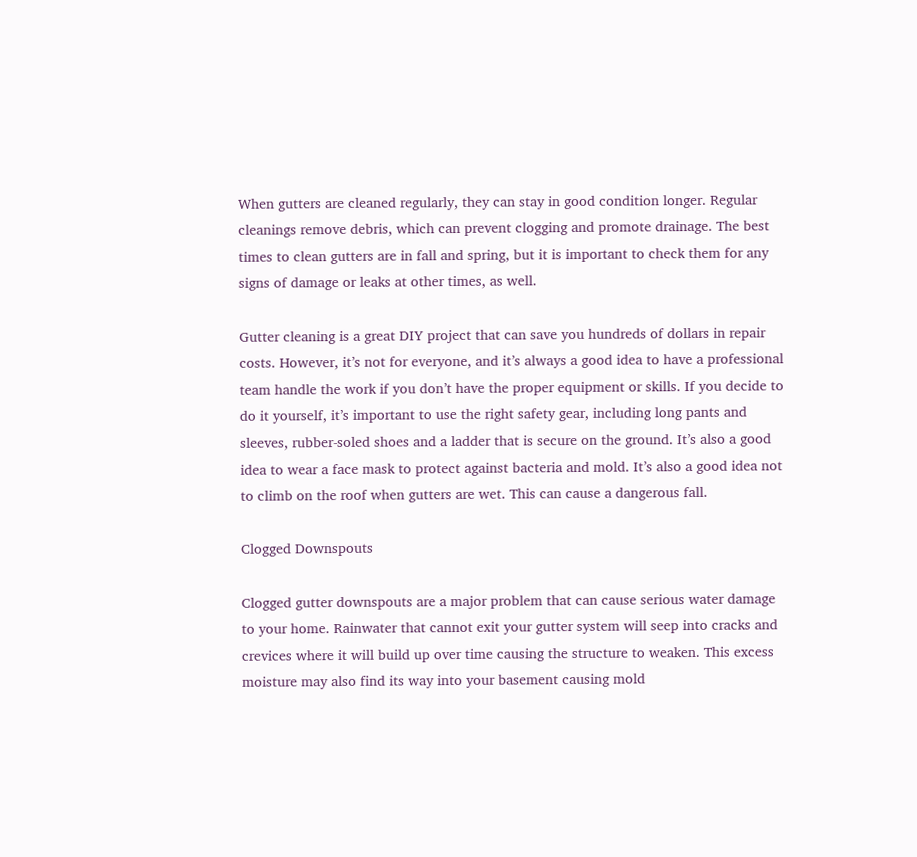When gutters are cleaned regularly, they can stay in good condition longer. Regular cleanings remove debris, which can prevent clogging and promote drainage. The best times to clean gutters are in fall and spring, but it is important to check them for any signs of damage or leaks at other times, as well.

Gutter cleaning is a great DIY project that can save you hundreds of dollars in repair costs. However, it’s not for everyone, and it’s always a good idea to have a professional team handle the work if you don’t have the proper equipment or skills. If you decide to do it yourself, it’s important to use the right safety gear, including long pants and sleeves, rubber-soled shoes and a ladder that is secure on the ground. It’s also a good idea to wear a face mask to protect against bacteria and mold. It’s also a good idea not to climb on the roof when gutters are wet. This can cause a dangerous fall.

Clogged Downspouts

Clogged gutter downspouts are a major problem that can cause serious water damage to your home. Rainwater that cannot exit your gutter system will seep into cracks and crevices where it will build up over time causing the structure to weaken. This excess moisture may also find its way into your basement causing mold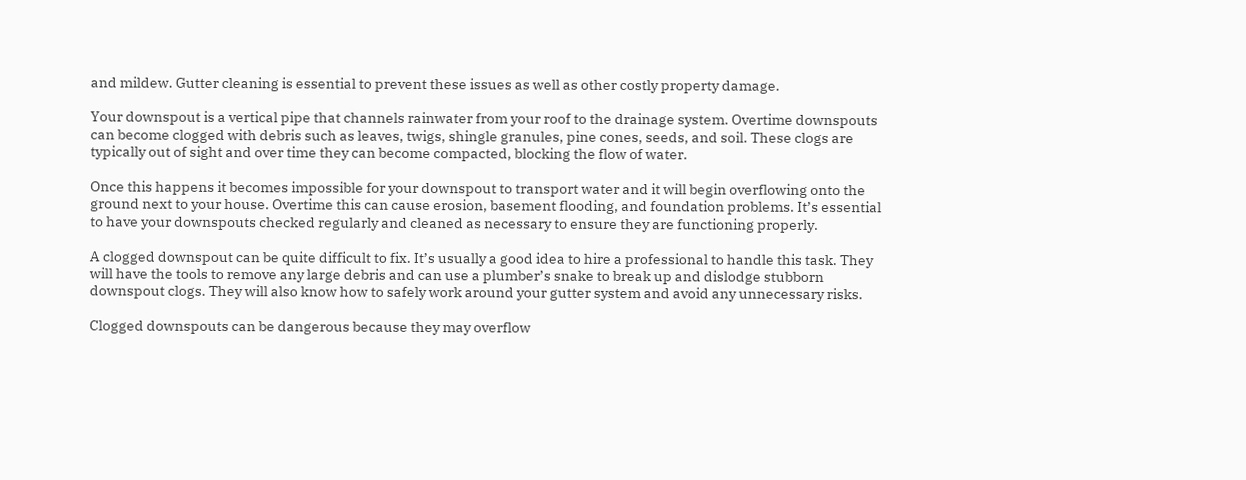and mildew. Gutter cleaning is essential to prevent these issues as well as other costly property damage.

Your downspout is a vertical pipe that channels rainwater from your roof to the drainage system. Overtime downspouts can become clogged with debris such as leaves, twigs, shingle granules, pine cones, seeds, and soil. These clogs are typically out of sight and over time they can become compacted, blocking the flow of water.

Once this happens it becomes impossible for your downspout to transport water and it will begin overflowing onto the ground next to your house. Overtime this can cause erosion, basement flooding, and foundation problems. It’s essential to have your downspouts checked regularly and cleaned as necessary to ensure they are functioning properly.

A clogged downspout can be quite difficult to fix. It’s usually a good idea to hire a professional to handle this task. They will have the tools to remove any large debris and can use a plumber’s snake to break up and dislodge stubborn downspout clogs. They will also know how to safely work around your gutter system and avoid any unnecessary risks.

Clogged downspouts can be dangerous because they may overflow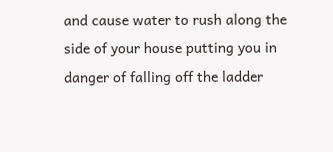and cause water to rush along the side of your house putting you in danger of falling off the ladder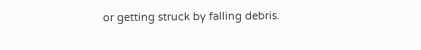or getting struck by falling debris.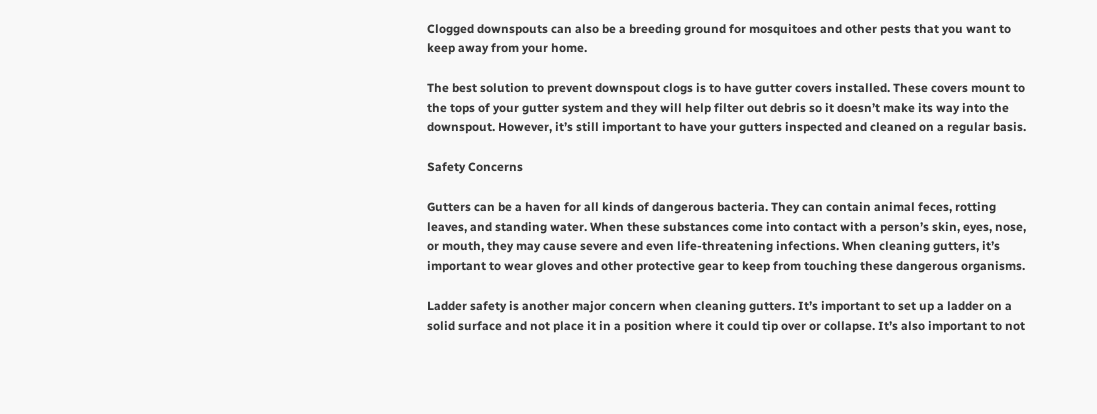Clogged downspouts can also be a breeding ground for mosquitoes and other pests that you want to keep away from your home.

The best solution to prevent downspout clogs is to have gutter covers installed. These covers mount to the tops of your gutter system and they will help filter out debris so it doesn’t make its way into the downspout. However, it’s still important to have your gutters inspected and cleaned on a regular basis.

Safety Concerns

Gutters can be a haven for all kinds of dangerous bacteria. They can contain animal feces, rotting leaves, and standing water. When these substances come into contact with a person’s skin, eyes, nose, or mouth, they may cause severe and even life-threatening infections. When cleaning gutters, it’s important to wear gloves and other protective gear to keep from touching these dangerous organisms.

Ladder safety is another major concern when cleaning gutters. It’s important to set up a ladder on a solid surface and not place it in a position where it could tip over or collapse. It’s also important to not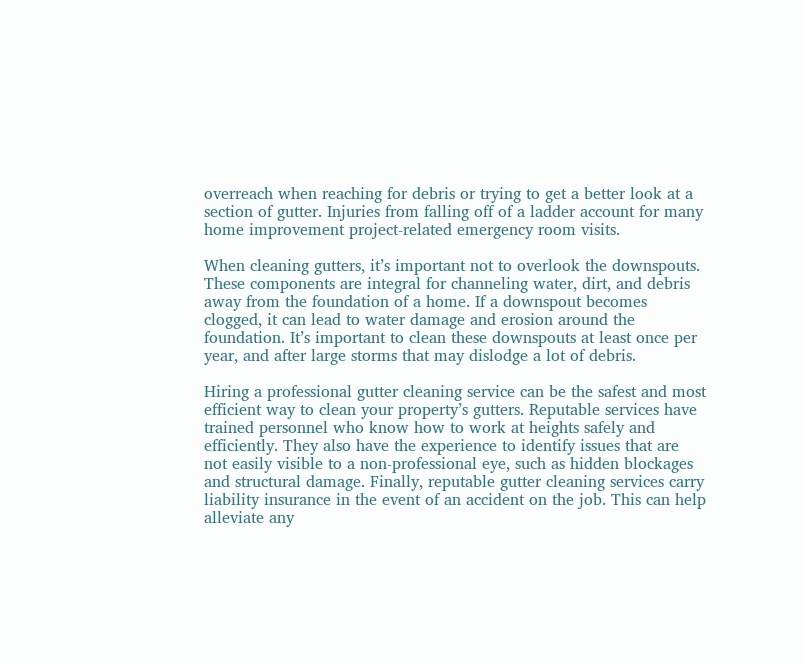overreach when reaching for debris or trying to get a better look at a section of gutter. Injuries from falling off of a ladder account for many home improvement project-related emergency room visits.

When cleaning gutters, it’s important not to overlook the downspouts. These components are integral for channeling water, dirt, and debris away from the foundation of a home. If a downspout becomes clogged, it can lead to water damage and erosion around the foundation. It’s important to clean these downspouts at least once per year, and after large storms that may dislodge a lot of debris.

Hiring a professional gutter cleaning service can be the safest and most efficient way to clean your property’s gutters. Reputable services have trained personnel who know how to work at heights safely and efficiently. They also have the experience to identify issues that are not easily visible to a non-professional eye, such as hidden blockages and structural damage. Finally, reputable gutter cleaning services carry liability insurance in the event of an accident on the job. This can help alleviate any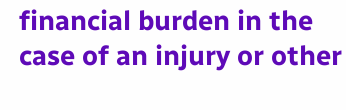financial burden in the case of an injury or other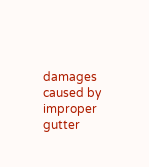damages caused by improper gutter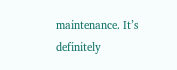maintenance. It’s definitely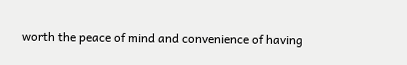worth the peace of mind and convenience of having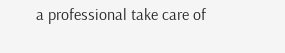a professional take care of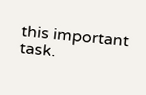this important task.